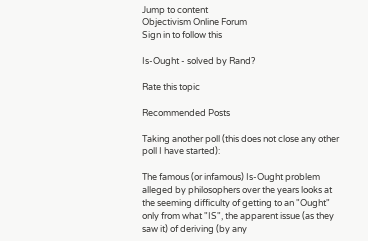Jump to content
Objectivism Online Forum
Sign in to follow this

Is-Ought - solved by Rand?

Rate this topic

Recommended Posts

Taking another poll (this does not close any other poll I have started):

The famous (or infamous) Is-Ought problem alleged by philosophers over the years looks at the seeming difficulty of getting to an "Ought" only from what "IS", the apparent issue (as they saw it) of deriving (by any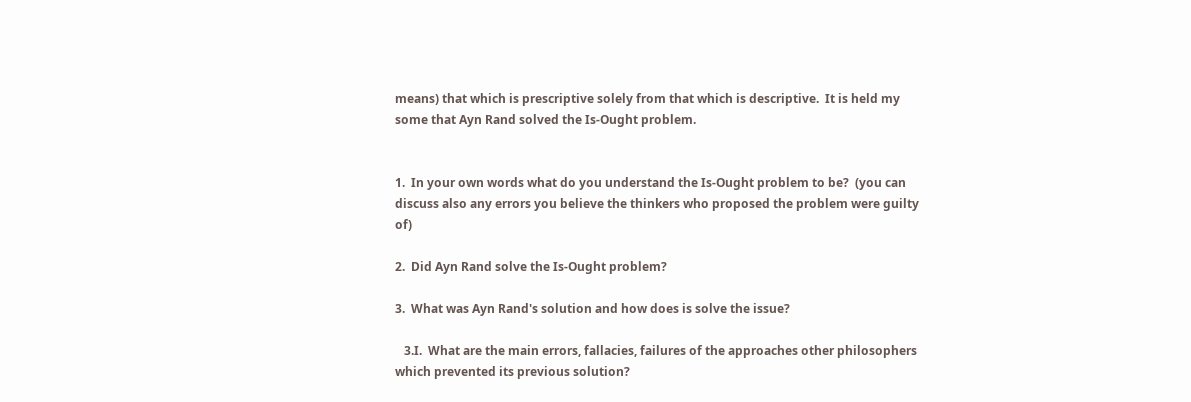means) that which is prescriptive solely from that which is descriptive.  It is held my some that Ayn Rand solved the Is-Ought problem.


1.  In your own words what do you understand the Is-Ought problem to be?  (you can discuss also any errors you believe the thinkers who proposed the problem were guilty of)

2.  Did Ayn Rand solve the Is-Ought problem?

3.  What was Ayn Rand's solution and how does is solve the issue?

   3.I.  What are the main errors, fallacies, failures of the approaches other philosophers which prevented its previous solution?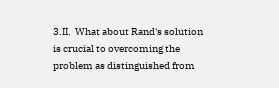3.II.  What about Rand's solution is crucial to overcoming the problem as distinguished from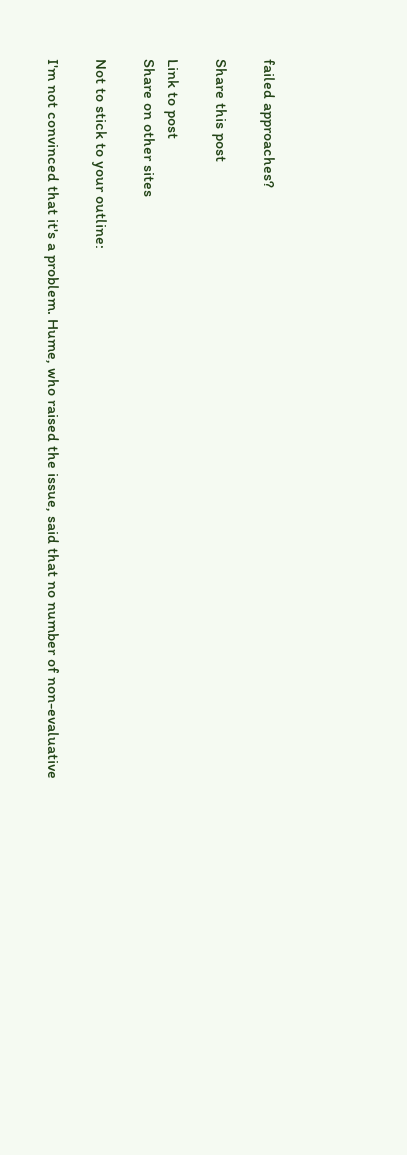failed approaches?

Share this post

Link to post
Share on other sites

Not to stick to your outline:

I'm not convinced that it's a problem. Hume, who raised the issue, said that no number of non-evaluative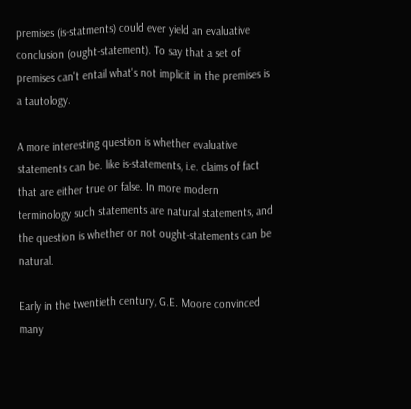premises (is-statments) could ever yield an evaluative conclusion (ought-statement). To say that a set of premises can't entail what's not implicit in the premises is a tautology.

A more interesting question is whether evaluative statements can be. like is-statements, i.e. claims of fact that are either true or false. In more modern terminology such statements are natural statements, and the question is whether or not ought-statements can be natural.

Early in the twentieth century, G.E. Moore convinced many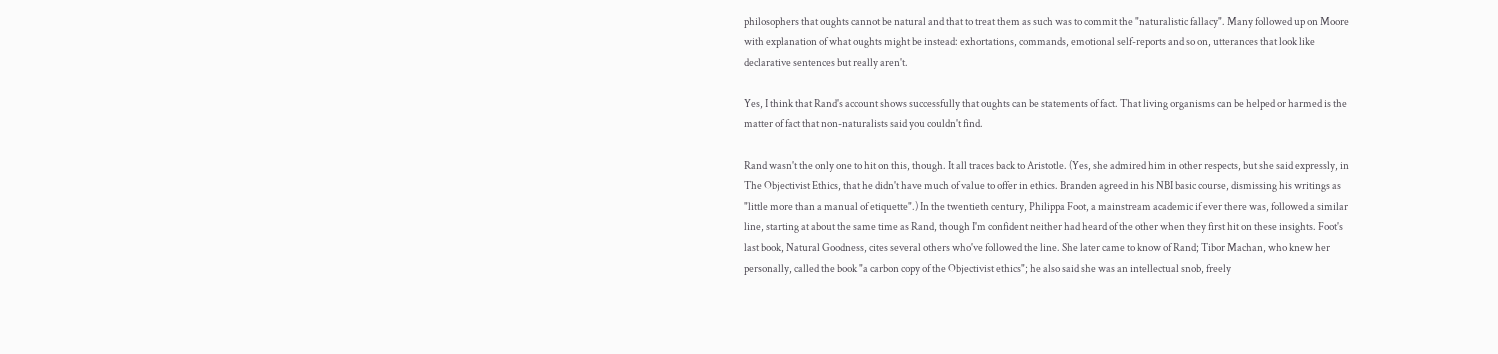philosophers that oughts cannot be natural and that to treat them as such was to commit the "naturalistic fallacy". Many followed up on Moore with explanation of what oughts might be instead: exhortations, commands, emotional self-reports and so on, utterances that look like declarative sentences but really aren't.

Yes, I think that Rand's account shows successfully that oughts can be statements of fact. That living organisms can be helped or harmed is the matter of fact that non-naturalists said you couldn't find.

Rand wasn't the only one to hit on this, though. It all traces back to Aristotle. (Yes, she admired him in other respects, but she said expressly, in The Objectivist Ethics, that he didn't have much of value to offer in ethics. Branden agreed in his NBI basic course, dismissing his writings as "little more than a manual of etiquette".) In the twentieth century, Philippa Foot, a mainstream academic if ever there was, followed a similar line, starting at about the same time as Rand, though I'm confident neither had heard of the other when they first hit on these insights. Foot's last book, Natural Goodness, cites several others who've followed the line. She later came to know of Rand; Tibor Machan, who knew her personally, called the book "a carbon copy of the Objectivist ethics"; he also said she was an intellectual snob, freely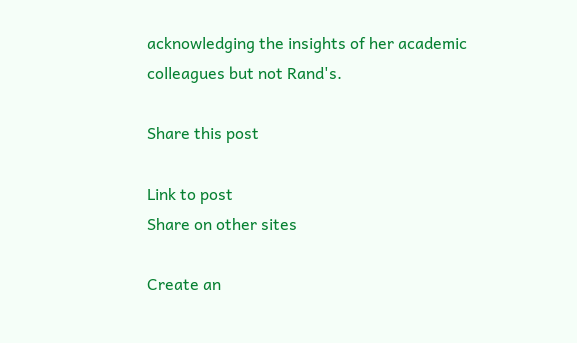acknowledging the insights of her academic colleagues but not Rand's.

Share this post

Link to post
Share on other sites

Create an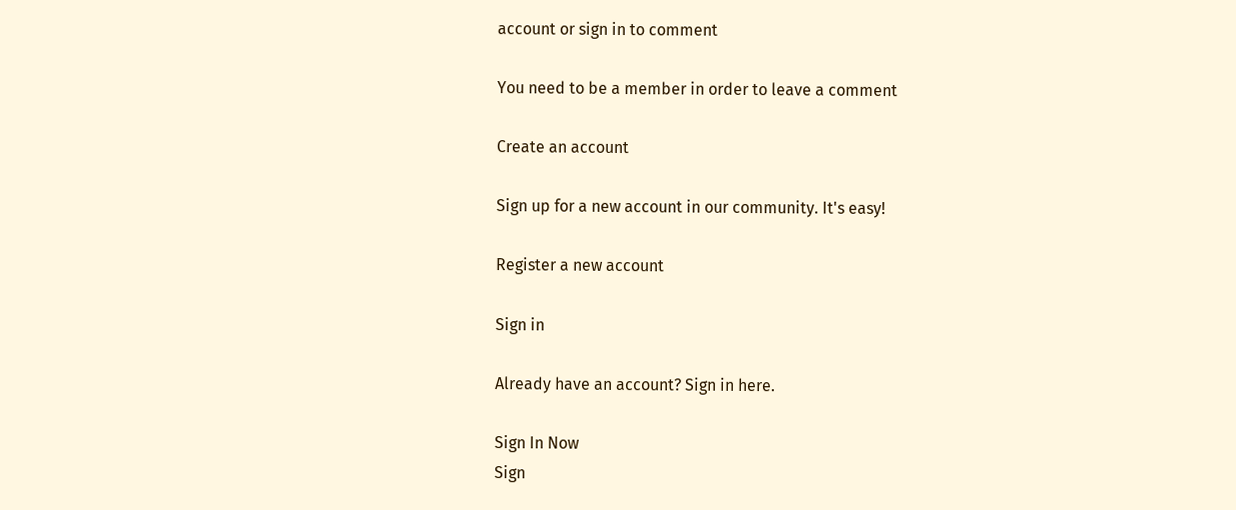account or sign in to comment

You need to be a member in order to leave a comment

Create an account

Sign up for a new account in our community. It's easy!

Register a new account

Sign in

Already have an account? Sign in here.

Sign In Now
Sign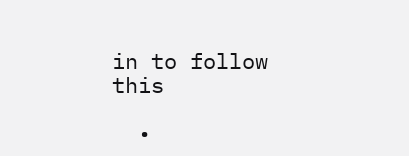in to follow this

  •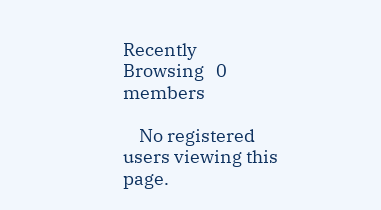Recently Browsing   0 members

    No registered users viewing this page.